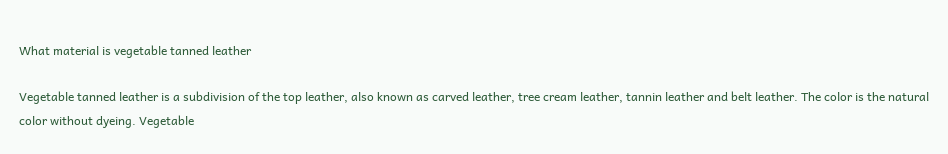What material is vegetable tanned leather

Vegetable tanned leather is a subdivision of the top leather, also known as carved leather, tree cream leather, tannin leather and belt leather. The color is the natural color without dyeing. Vegetable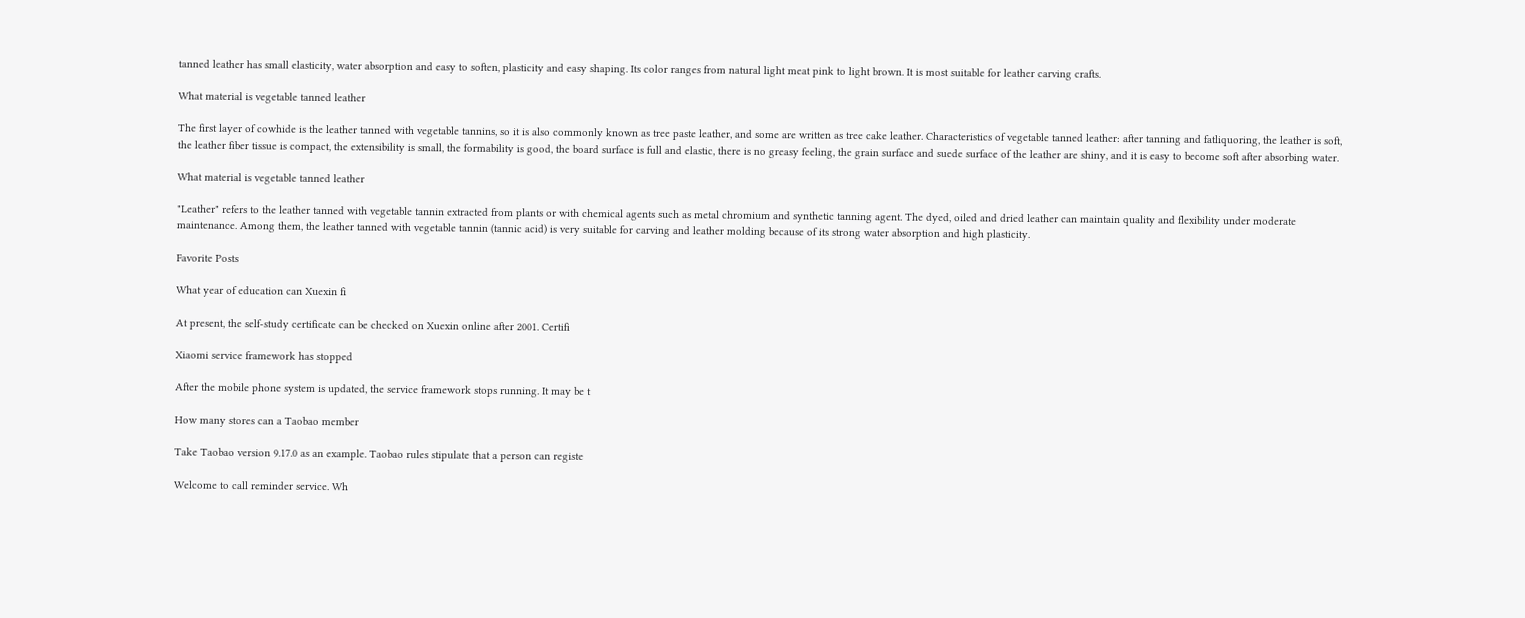tanned leather has small elasticity, water absorption and easy to soften, plasticity and easy shaping. Its color ranges from natural light meat pink to light brown. It is most suitable for leather carving crafts.

What material is vegetable tanned leather

The first layer of cowhide is the leather tanned with vegetable tannins, so it is also commonly known as tree paste leather, and some are written as tree cake leather. Characteristics of vegetable tanned leather: after tanning and fatliquoring, the leather is soft, the leather fiber tissue is compact, the extensibility is small, the formability is good, the board surface is full and elastic, there is no greasy feeling, the grain surface and suede surface of the leather are shiny, and it is easy to become soft after absorbing water.

What material is vegetable tanned leather

"Leather" refers to the leather tanned with vegetable tannin extracted from plants or with chemical agents such as metal chromium and synthetic tanning agent. The dyed, oiled and dried leather can maintain quality and flexibility under moderate maintenance. Among them, the leather tanned with vegetable tannin (tannic acid) is very suitable for carving and leather molding because of its strong water absorption and high plasticity.

Favorite Posts

What year of education can Xuexin fi

At present, the self-study certificate can be checked on Xuexin online after 2001. Certifi

Xiaomi service framework has stopped

After the mobile phone system is updated, the service framework stops running. It may be t

How many stores can a Taobao member

Take Taobao version 9.17.0 as an example. Taobao rules stipulate that a person can registe

Welcome to call reminder service. Wh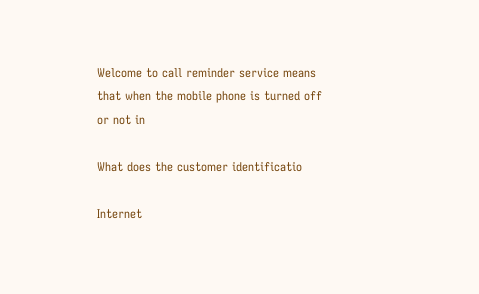Welcome to call reminder service means that when the mobile phone is turned off or not in

What does the customer identificatio

Internet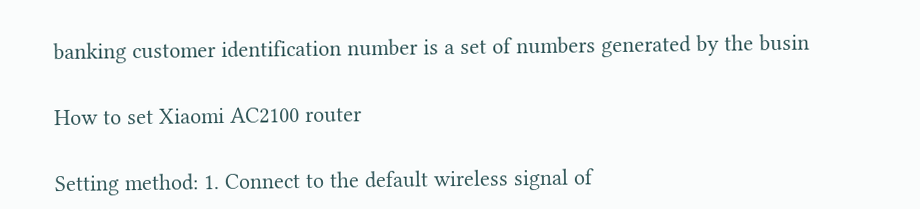banking customer identification number is a set of numbers generated by the busin

How to set Xiaomi AC2100 router

Setting method: 1. Connect to the default wireless signal of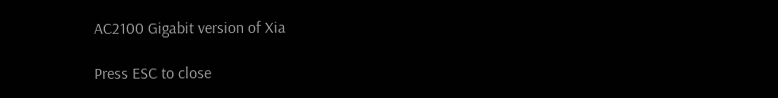AC2100 Gigabit version of Xia

Press ESC to close